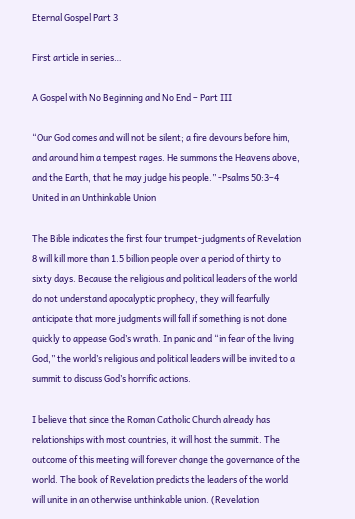Eternal Gospel Part 3

First article in series…

A Gospel with No Beginning and No End – Part III

“Our God comes and will not be silent; a fire devours before him, and around him a tempest rages. He summons the Heavens above, and the Earth, that he may judge his people.” -Psalms 50:3–4
United in an Unthinkable Union

The Bible indicates the first four trumpet-judgments of Revelation 8 will kill more than 1.5 billion people over a period of thirty to sixty days. Because the religious and political leaders of the world do not understand apocalyptic prophecy, they will fearfully anticipate that more judgments will fall if something is not done quickly to appease God’s wrath. In panic and “in fear of the living God,” the world’s religious and political leaders will be invited to a summit to discuss God’s horrific actions.

I believe that since the Roman Catholic Church already has relationships with most countries, it will host the summit. The outcome of this meeting will forever change the governance of the world. The book of Revelation predicts the leaders of the world will unite in an otherwise unthinkable union. (Revelation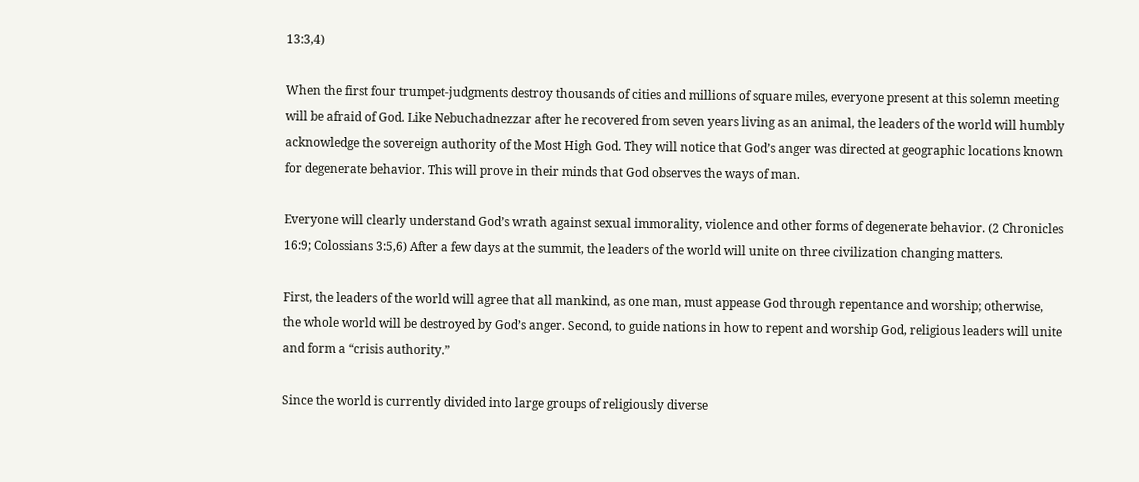13:3,4)

When the first four trumpet-judgments destroy thousands of cities and millions of square miles, everyone present at this solemn meeting will be afraid of God. Like Nebuchadnezzar after he recovered from seven years living as an animal, the leaders of the world will humbly acknowledge the sovereign authority of the Most High God. They will notice that God’s anger was directed at geographic locations known for degenerate behavior. This will prove in their minds that God observes the ways of man.

Everyone will clearly understand God’s wrath against sexual immorality, violence and other forms of degenerate behavior. (2 Chronicles 16:9; Colossians 3:5,6) After a few days at the summit, the leaders of the world will unite on three civilization changing matters.

First, the leaders of the world will agree that all mankind, as one man, must appease God through repentance and worship; otherwise, the whole world will be destroyed by God’s anger. Second, to guide nations in how to repent and worship God, religious leaders will unite and form a “crisis authority.”

Since the world is currently divided into large groups of religiously diverse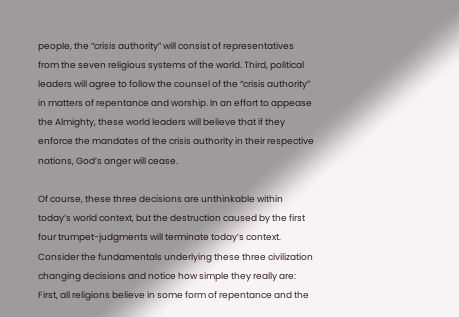people, the “crisis authority” will consist of representatives from the seven religious systems of the world. Third, political leaders will agree to follow the counsel of the “crisis authority” in matters of repentance and worship. In an effort to appease the Almighty, these world leaders will believe that if they enforce the mandates of the crisis authority in their respective nations, God’s anger will cease.

Of course, these three decisions are unthinkable within today’s world context, but the destruction caused by the first four trumpet-judgments will terminate today’s context. Consider the fundamentals underlying these three civilization changing decisions and notice how simple they really are: First, all religions believe in some form of repentance and the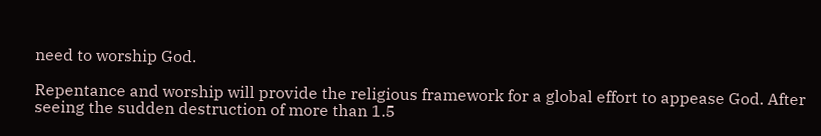need to worship God.

Repentance and worship will provide the religious framework for a global effort to appease God. After seeing the sudden destruction of more than 1.5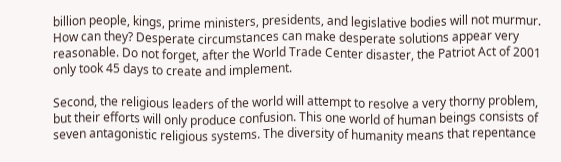billion people, kings, prime ministers, presidents, and legislative bodies will not murmur. How can they? Desperate circumstances can make desperate solutions appear very reasonable. Do not forget, after the World Trade Center disaster, the Patriot Act of 2001 only took 45 days to create and implement.

Second, the religious leaders of the world will attempt to resolve a very thorny problem, but their efforts will only produce confusion. This one world of human beings consists of seven antagonistic religious systems. The diversity of humanity means that repentance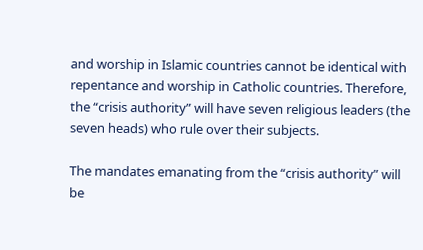and worship in Islamic countries cannot be identical with repentance and worship in Catholic countries. Therefore, the “crisis authority” will have seven religious leaders (the seven heads) who rule over their subjects.

The mandates emanating from the “crisis authority” will be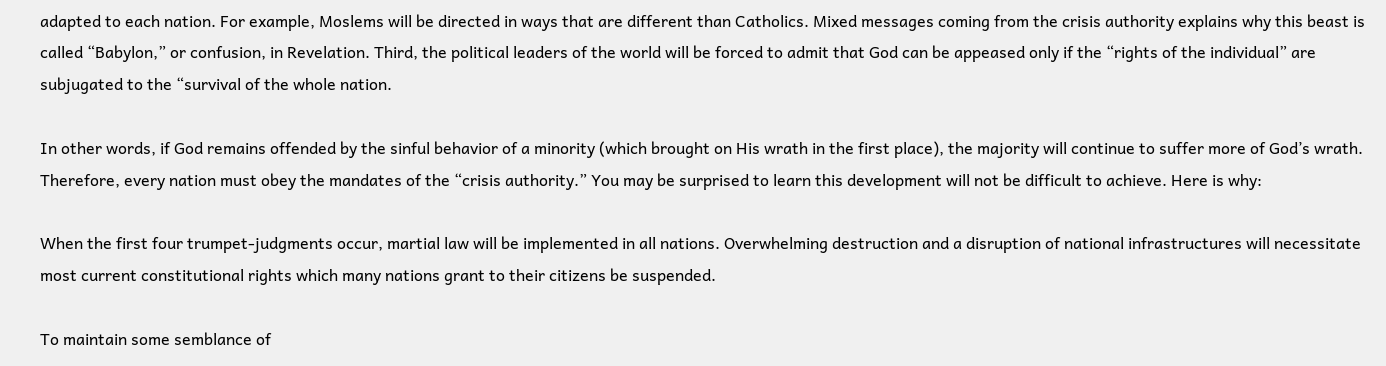adapted to each nation. For example, Moslems will be directed in ways that are different than Catholics. Mixed messages coming from the crisis authority explains why this beast is called “Babylon,” or confusion, in Revelation. Third, the political leaders of the world will be forced to admit that God can be appeased only if the “rights of the individual” are subjugated to the “survival of the whole nation.

In other words, if God remains offended by the sinful behavior of a minority (which brought on His wrath in the first place), the majority will continue to suffer more of God’s wrath. Therefore, every nation must obey the mandates of the “crisis authority.” You may be surprised to learn this development will not be difficult to achieve. Here is why:

When the first four trumpet-judgments occur, martial law will be implemented in all nations. Overwhelming destruction and a disruption of national infrastructures will necessitate most current constitutional rights which many nations grant to their citizens be suspended.

To maintain some semblance of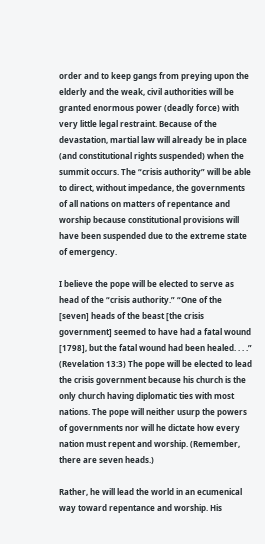order and to keep gangs from preying upon the elderly and the weak, civil authorities will be granted enormous power (deadly force) with very little legal restraint. Because of the devastation, martial law will already be in place (and constitutional rights suspended) when the summit occurs. The “crisis authority” will be able to direct, without impedance, the governments of all nations on matters of repentance and worship because constitutional provisions will have been suspended due to the extreme state of emergency.

I believe the pope will be elected to serve as head of the “crisis authority.” “One of the [seven] heads of the beast [the crisis government] seemed to have had a fatal wound [1798], but the fatal wound had been healed. . . .” (Revelation 13:3) The pope will be elected to lead the crisis government because his church is the only church having diplomatic ties with most nations. The pope will neither usurp the powers of governments nor will he dictate how every nation must repent and worship. (Remember, there are seven heads.)

Rather, he will lead the world in an ecumenical way toward repentance and worship. His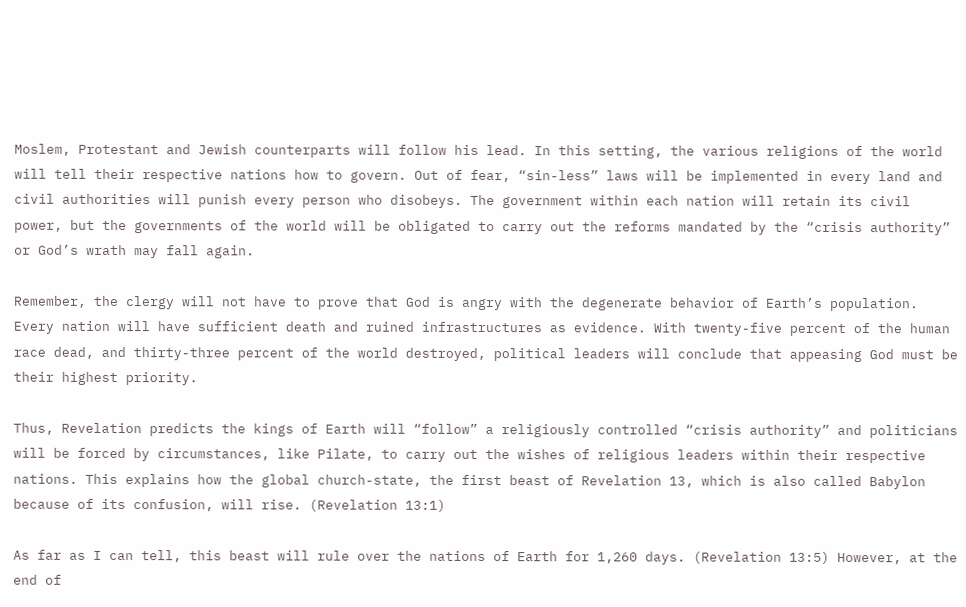Moslem, Protestant and Jewish counterparts will follow his lead. In this setting, the various religions of the world will tell their respective nations how to govern. Out of fear, “sin-less” laws will be implemented in every land and civil authorities will punish every person who disobeys. The government within each nation will retain its civil power, but the governments of the world will be obligated to carry out the reforms mandated by the “crisis authority” or God’s wrath may fall again.

Remember, the clergy will not have to prove that God is angry with the degenerate behavior of Earth’s population. Every nation will have sufficient death and ruined infrastructures as evidence. With twenty-five percent of the human race dead, and thirty-three percent of the world destroyed, political leaders will conclude that appeasing God must be their highest priority.

Thus, Revelation predicts the kings of Earth will “follow” a religiously controlled “crisis authority” and politicians will be forced by circumstances, like Pilate, to carry out the wishes of religious leaders within their respective nations. This explains how the global church-state, the first beast of Revelation 13, which is also called Babylon because of its confusion, will rise. (Revelation 13:1)

As far as I can tell, this beast will rule over the nations of Earth for 1,260 days. (Revelation 13:5) However, at the end of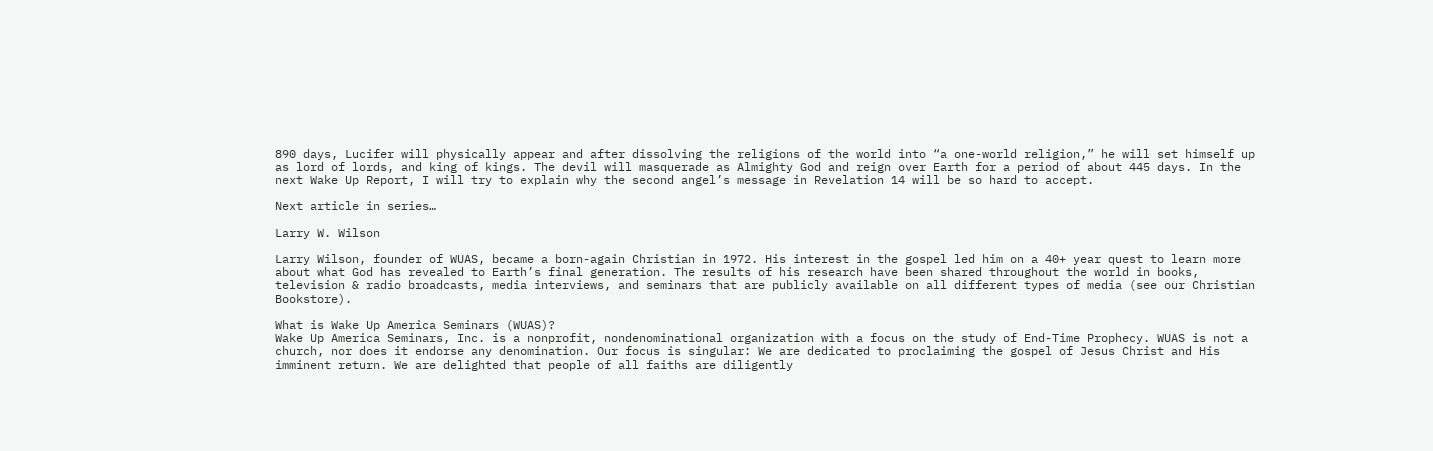890 days, Lucifer will physically appear and after dissolving the religions of the world into “a one-world religion,” he will set himself up as lord of lords, and king of kings. The devil will masquerade as Almighty God and reign over Earth for a period of about 445 days. In the next Wake Up Report, I will try to explain why the second angel’s message in Revelation 14 will be so hard to accept.

Next article in series…

Larry W. Wilson

Larry Wilson, founder of WUAS, became a born-again Christian in 1972. His interest in the gospel led him on a 40+ year quest to learn more about what God has revealed to Earth’s final generation. The results of his research have been shared throughout the world in books, television & radio broadcasts, media interviews, and seminars that are publicly available on all different types of media (see our Christian Bookstore).

What is Wake Up America Seminars (WUAS)?
Wake Up America Seminars, Inc. is a nonprofit, nondenominational organization with a focus on the study of End-Time Prophecy. WUAS is not a church, nor does it endorse any denomination. Our focus is singular: We are dedicated to proclaiming the gospel of Jesus Christ and His imminent return. We are delighted that people of all faiths are diligently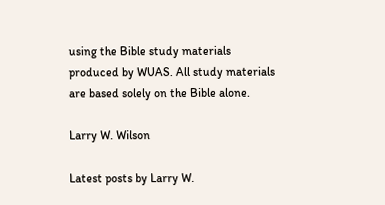using the Bible study materials produced by WUAS. All study materials are based solely on the Bible alone.

Larry W. Wilson

Latest posts by Larry W.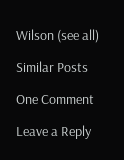Wilson (see all)

Similar Posts

One Comment

Leave a Reply